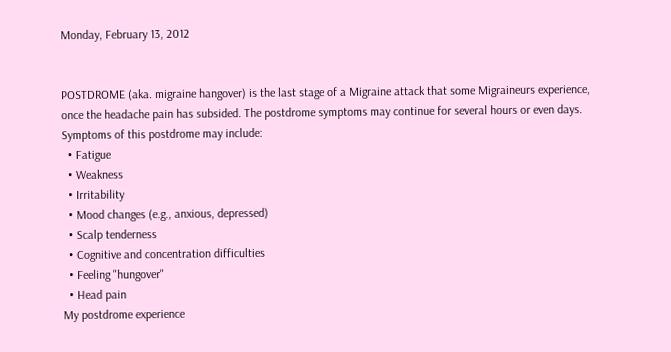Monday, February 13, 2012


POSTDROME (aka. migraine hangover) is the last stage of a Migraine attack that some Migraineurs experience, once the headache pain has subsided. The postdrome symptoms may continue for several hours or even days. Symptoms of this postdrome may include:
  • Fatigue
  • Weakness
  • Irritability
  • Mood changes (e.g., anxious, depressed)
  • Scalp tenderness
  • Cognitive and concentration difficulties
  • Feeling "hungover"
  • Head pain
My postdrome experience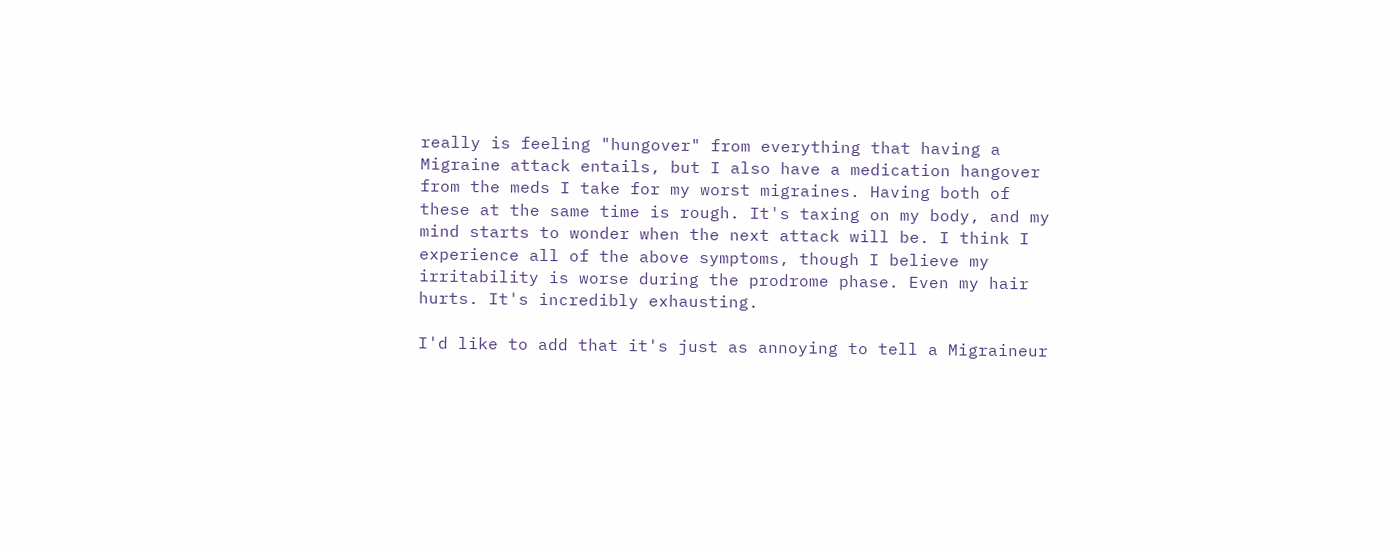really is feeling "hungover" from everything that having a Migraine attack entails, but I also have a medication hangover from the meds I take for my worst migraines. Having both of these at the same time is rough. It's taxing on my body, and my mind starts to wonder when the next attack will be. I think I experience all of the above symptoms, though I believe my irritability is worse during the prodrome phase. Even my hair hurts. It's incredibly exhausting.

I'd like to add that it's just as annoying to tell a Migraineur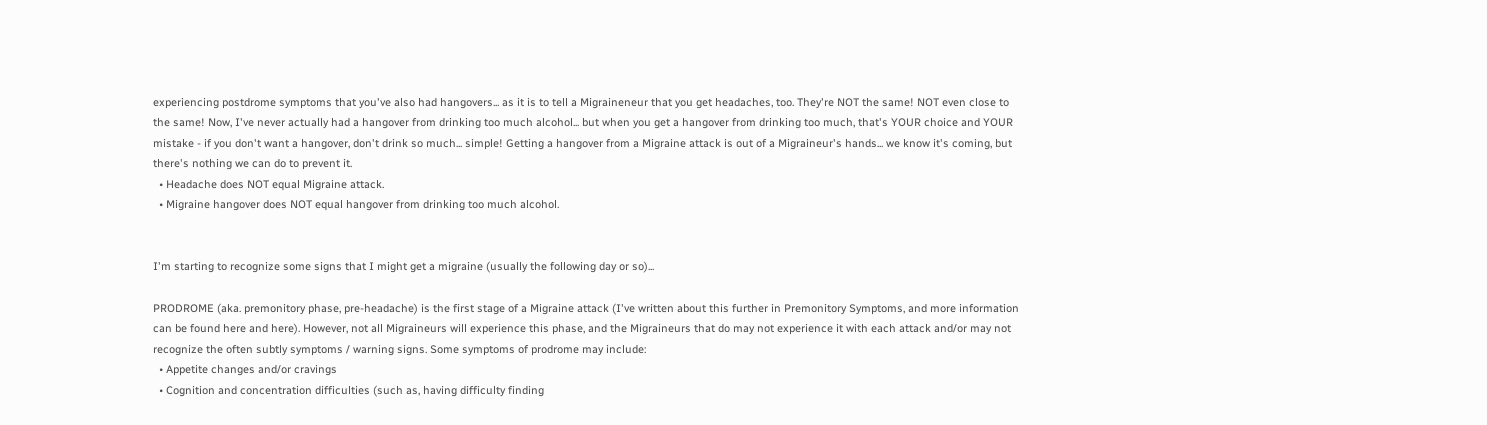experiencing postdrome symptoms that you've also had hangovers... as it is to tell a Migraineneur that you get headaches, too. They're NOT the same! NOT even close to the same! Now, I've never actually had a hangover from drinking too much alcohol... but when you get a hangover from drinking too much, that's YOUR choice and YOUR mistake - if you don't want a hangover, don't drink so much... simple! Getting a hangover from a Migraine attack is out of a Migraineur's hands... we know it's coming, but there's nothing we can do to prevent it.
  • Headache does NOT equal Migraine attack.
  • Migraine hangover does NOT equal hangover from drinking too much alcohol.


I'm starting to recognize some signs that I might get a migraine (usually the following day or so)...

PRODROME (aka. premonitory phase, pre-headache) is the first stage of a Migraine attack (I've written about this further in Premonitory Symptoms, and more information can be found here and here). However, not all Migraineurs will experience this phase, and the Migraineurs that do may not experience it with each attack and/or may not recognize the often subtly symptoms / warning signs. Some symptoms of prodrome may include:
  • Appetite changes and/or cravings
  • Cognition and concentration difficulties (such as, having difficulty finding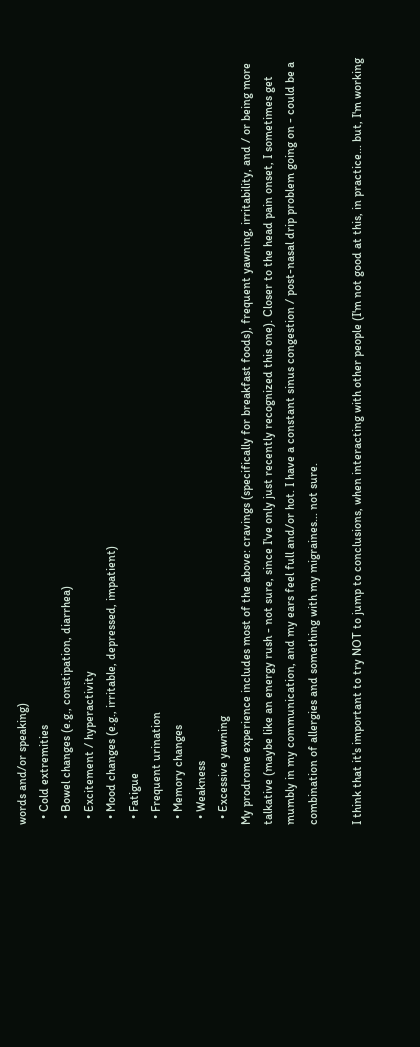words and/or speaking)
  • Cold extremities
  • Bowel changes (e.g., constipation, diarrhea)
  • Excitement / hyperactivity
  • Mood changes (e.g., irritable, depressed, impatient)
  • Fatigue
  • Frequent urination
  • Memory changes
  • Weakness
  • Excessive yawning
My prodrome experience includes most of the above: cravings (specifically for breakfast foods), frequent yawning, irritability, and / or being more talkative (maybe like an energy rush - not sure, since I've only just recently recognized this one). Closer to the head pain onset, I sometimes get mumbly in my communication, and my ears feel full and/or hot. I have a constant sinus congestion / post-nasal drip problem going on - could be a combination of allergies and something with my migraines... not sure.

I think that it's important to try NOT to jump to conclusions, when interacting with other people (I'm not good at this, in practice... but, I'm working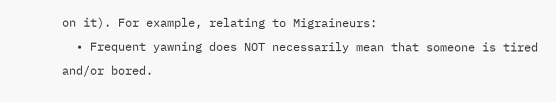on it). For example, relating to Migraineurs:
  • Frequent yawning does NOT necessarily mean that someone is tired and/or bored.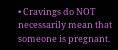• Cravings do NOT necessarily mean that someone is pregnant.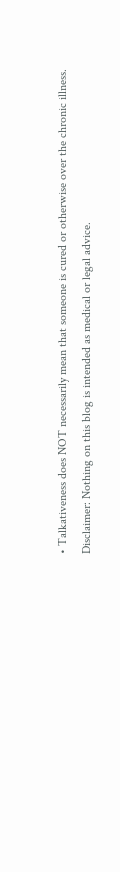• Talkativeness does NOT necessarily mean that someone is cured or otherwise over the chronic illness.
Disclaimer: Nothing on this blog is intended as medical or legal advice.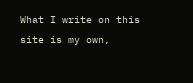What I write on this site is my own,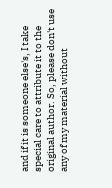and if it is someone else's, I take special care to attribute it to the original author. So, please don't use any of my material without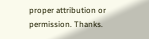proper attribution or permission. Thanks.